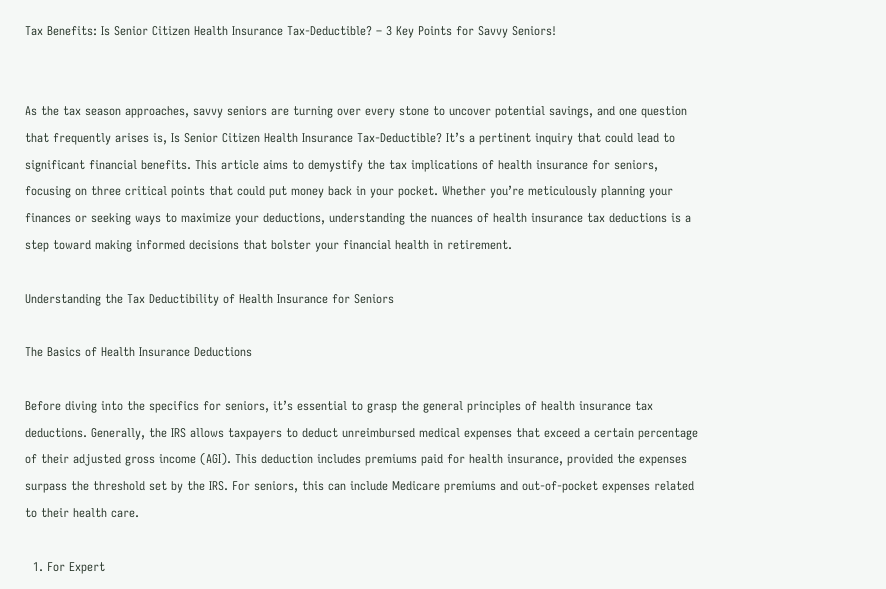Tax Benefits: Is Senior Citizen Health Insurance Tax-Deductible? – 3 Key Points for Savvy Seniors!


As the tax season approaches, savvy seniors are turning over every stone to uncover potential savings, and one question that frequently arises is, Is Senior Citizen Health Insurance Tax-Deductible? It’s a pertinent inquiry that could lead to significant financial benefits. This article aims to demystify the tax implications of health insurance for seniors, focusing on three critical points that could put money back in your pocket. Whether you’re meticulously planning your finances or seeking ways to maximize your deductions, understanding the nuances of health insurance tax deductions is a step toward making informed decisions that bolster your financial health in retirement.

Understanding the Tax Deductibility of Health Insurance for Seniors

The Basics of Health Insurance Deductions

Before diving into the specifics for seniors, it’s essential to grasp the general principles of health insurance tax deductions. Generally, the IRS allows taxpayers to deduct unreimbursed medical expenses that exceed a certain percentage of their adjusted gross income (AGI). This deduction includes premiums paid for health insurance, provided the expenses surpass the threshold set by the IRS. For seniors, this can include Medicare premiums and out-of-pocket expenses related to their health care.

  1. For Expert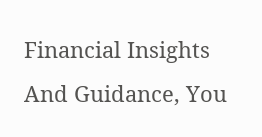Financial Insights And Guidance, You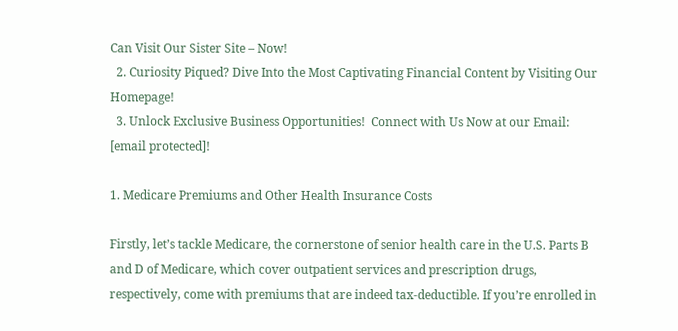Can Visit Our Sister Site – Now!
  2. Curiosity Piqued? Dive Into the Most Captivating Financial Content by Visiting Our Homepage!
  3. Unlock Exclusive Business Opportunities!  Connect with Us Now at our Email: [email protected]!

1. Medicare Premiums and Other Health Insurance Costs

Firstly, let’s tackle Medicare, the cornerstone of senior health care in the U.S. Parts B and D of Medicare, which cover outpatient services and prescription drugs, respectively, come with premiums that are indeed tax-deductible. If you’re enrolled in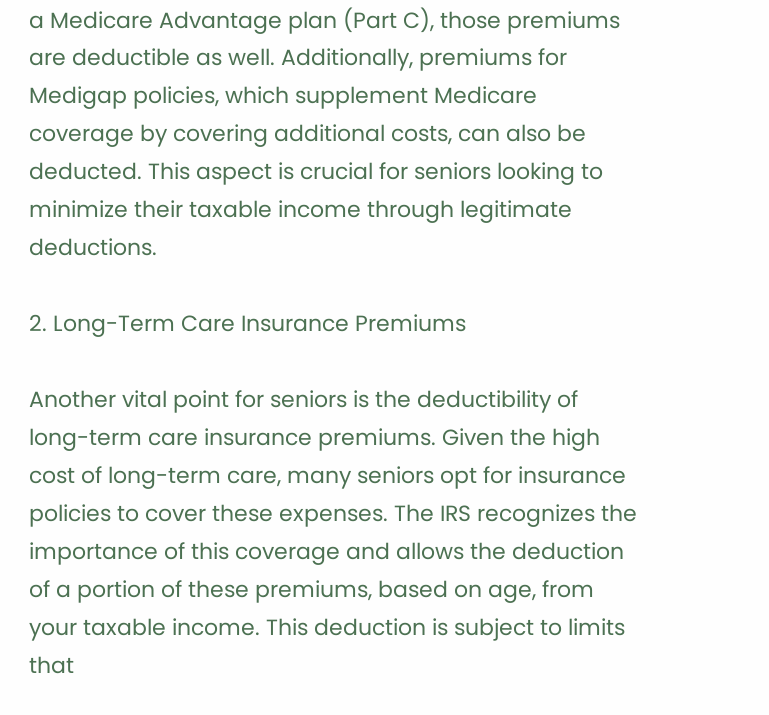a Medicare Advantage plan (Part C), those premiums are deductible as well. Additionally, premiums for Medigap policies, which supplement Medicare coverage by covering additional costs, can also be deducted. This aspect is crucial for seniors looking to minimize their taxable income through legitimate deductions.

2. Long-Term Care Insurance Premiums

Another vital point for seniors is the deductibility of long-term care insurance premiums. Given the high cost of long-term care, many seniors opt for insurance policies to cover these expenses. The IRS recognizes the importance of this coverage and allows the deduction of a portion of these premiums, based on age, from your taxable income. This deduction is subject to limits that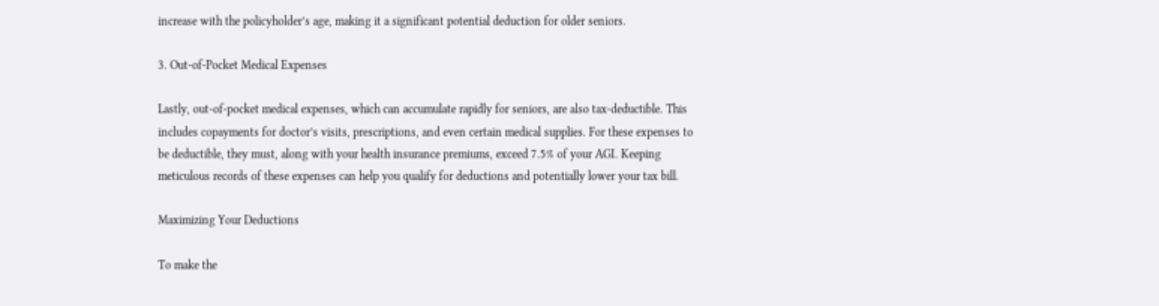increase with the policyholder’s age, making it a significant potential deduction for older seniors.

3. Out-of-Pocket Medical Expenses

Lastly, out-of-pocket medical expenses, which can accumulate rapidly for seniors, are also tax-deductible. This includes copayments for doctor’s visits, prescriptions, and even certain medical supplies. For these expenses to be deductible, they must, along with your health insurance premiums, exceed 7.5% of your AGI. Keeping meticulous records of these expenses can help you qualify for deductions and potentially lower your tax bill.

Maximizing Your Deductions

To make the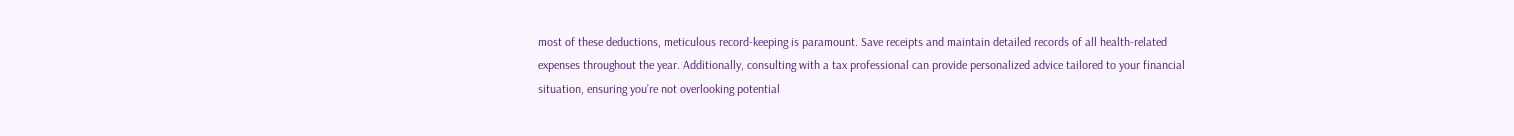most of these deductions, meticulous record-keeping is paramount. Save receipts and maintain detailed records of all health-related expenses throughout the year. Additionally, consulting with a tax professional can provide personalized advice tailored to your financial situation, ensuring you’re not overlooking potential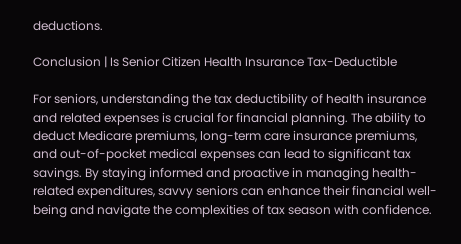deductions.

Conclusion | Is Senior Citizen Health Insurance Tax-Deductible

For seniors, understanding the tax deductibility of health insurance and related expenses is crucial for financial planning. The ability to deduct Medicare premiums, long-term care insurance premiums, and out-of-pocket medical expenses can lead to significant tax savings. By staying informed and proactive in managing health-related expenditures, savvy seniors can enhance their financial well-being and navigate the complexities of tax season with confidence.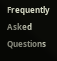Frequently Asked Questions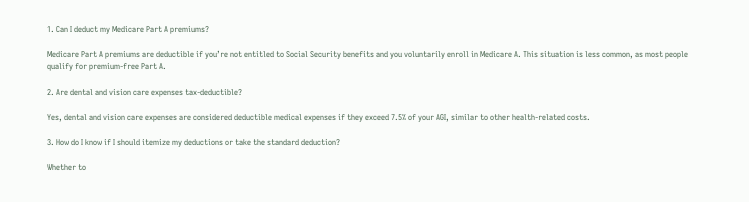1. Can I deduct my Medicare Part A premiums?

Medicare Part A premiums are deductible if you’re not entitled to Social Security benefits and you voluntarily enroll in Medicare A. This situation is less common, as most people qualify for premium-free Part A.

2. Are dental and vision care expenses tax-deductible?

Yes, dental and vision care expenses are considered deductible medical expenses if they exceed 7.5% of your AGI, similar to other health-related costs.

3. How do I know if I should itemize my deductions or take the standard deduction?

Whether to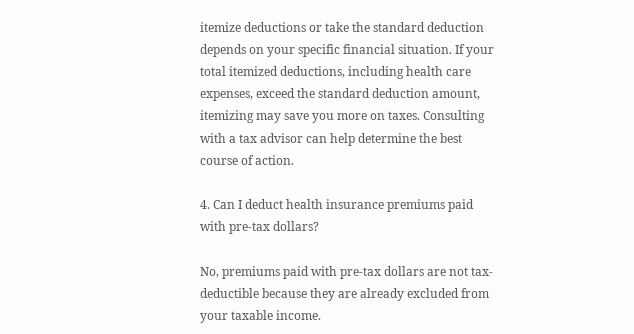itemize deductions or take the standard deduction depends on your specific financial situation. If your total itemized deductions, including health care expenses, exceed the standard deduction amount, itemizing may save you more on taxes. Consulting with a tax advisor can help determine the best course of action.

4. Can I deduct health insurance premiums paid with pre-tax dollars?

No, premiums paid with pre-tax dollars are not tax-deductible because they are already excluded from your taxable income.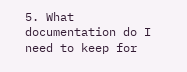5. What documentation do I need to keep for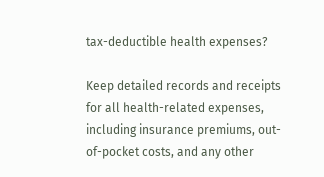tax-deductible health expenses?

Keep detailed records and receipts for all health-related expenses, including insurance premiums, out-of-pocket costs, and any other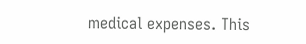medical expenses. This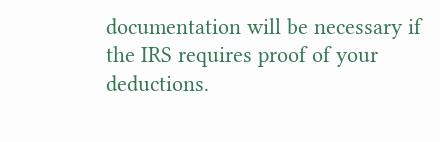documentation will be necessary if the IRS requires proof of your deductions.